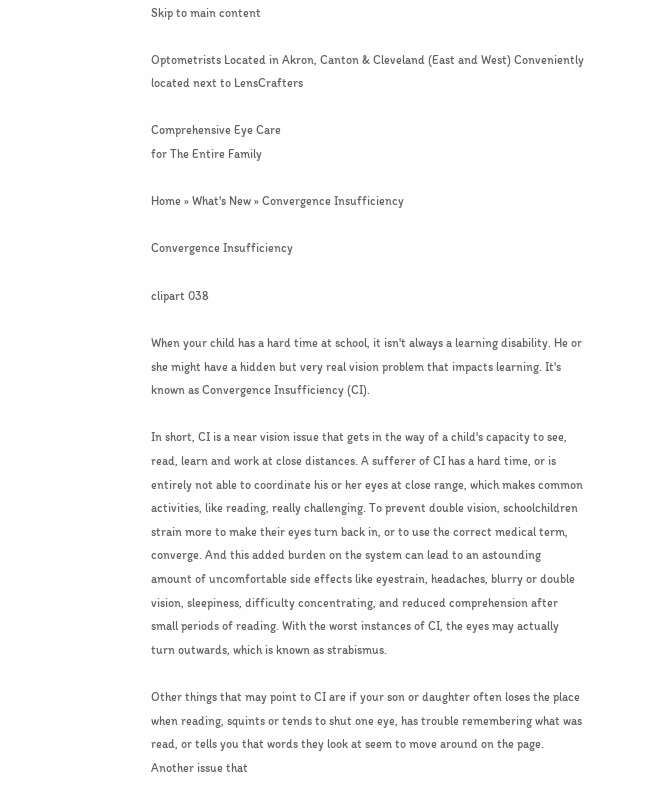Skip to main content

Optometrists Located in Akron, Canton & Cleveland (East and West) Conveniently located next to LensCrafters

Comprehensive Eye Care
for The Entire Family

Home » What's New » Convergence Insufficiency

Convergence Insufficiency

clipart 038

When your child has a hard time at school, it isn't always a learning disability. He or she might have a hidden but very real vision problem that impacts learning. It's known as Convergence Insufficiency (CI).

In short, CI is a near vision issue that gets in the way of a child's capacity to see, read, learn and work at close distances. A sufferer of CI has a hard time, or is entirely not able to coordinate his or her eyes at close range, which makes common activities, like reading, really challenging. To prevent double vision, schoolchildren strain more to make their eyes turn back in, or to use the correct medical term, converge. And this added burden on the system can lead to an astounding amount of uncomfortable side effects like eyestrain, headaches, blurry or double vision, sleepiness, difficulty concentrating, and reduced comprehension after small periods of reading. With the worst instances of CI, the eyes may actually turn outwards, which is known as strabismus.

Other things that may point to CI are if your son or daughter often loses the place when reading, squints or tends to shut one eye, has trouble remembering what was read, or tells you that words they look at seem to move around on the page. Another issue that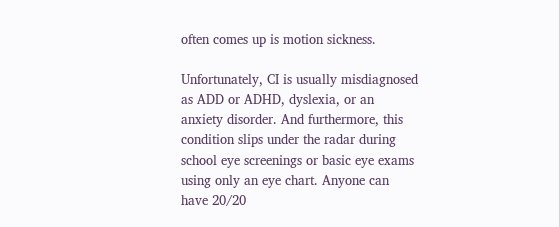often comes up is motion sickness.

Unfortunately, CI is usually misdiagnosed as ADD or ADHD, dyslexia, or an anxiety disorder. And furthermore, this condition slips under the radar during school eye screenings or basic eye exams using only an eye chart. Anyone can have 20/20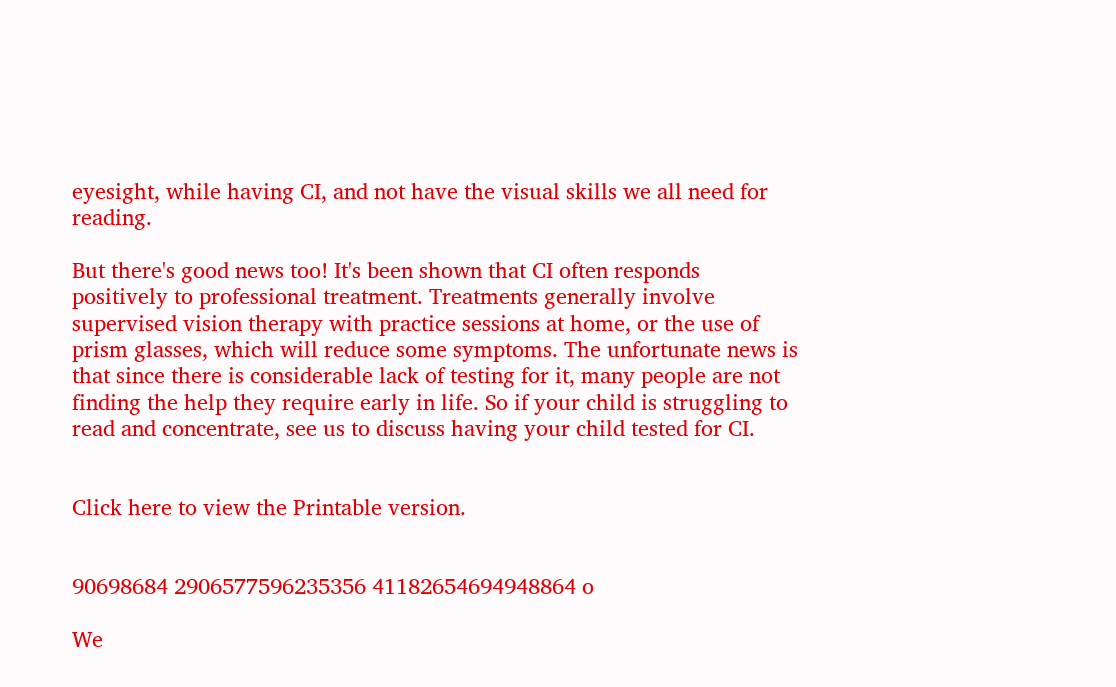eyesight, while having CI, and not have the visual skills we all need for reading.

But there's good news too! It's been shown that CI often responds positively to professional treatment. Treatments generally involve supervised vision therapy with practice sessions at home, or the use of prism glasses, which will reduce some symptoms. The unfortunate news is that since there is considerable lack of testing for it, many people are not finding the help they require early in life. So if your child is struggling to read and concentrate, see us to discuss having your child tested for CI.


Click here to view the Printable version.


90698684 2906577596235356 41182654694948864 o

We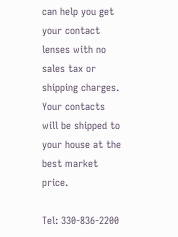can help you get your contact lenses with no sales tax or shipping charges. Your contacts will be shipped to your house at the best market price.

Tel: 330-836-2200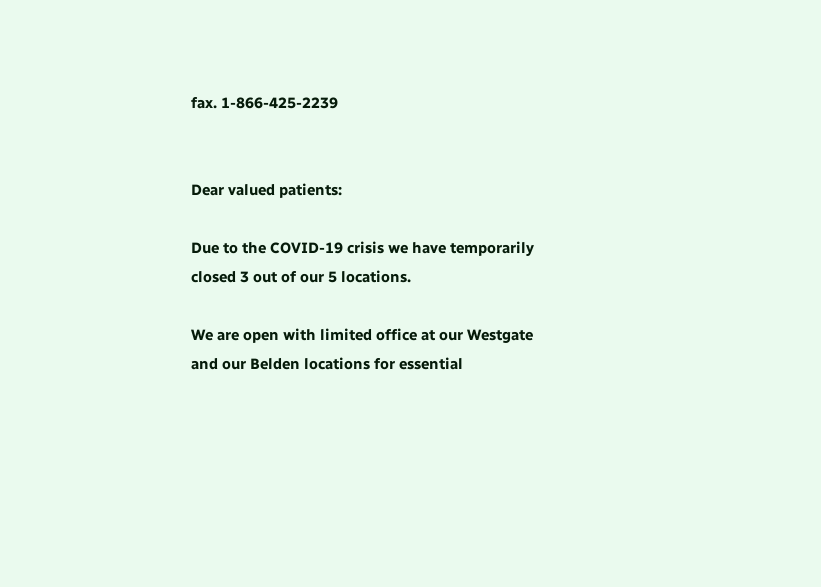fax. 1-866-425-2239


Dear valued patients:

Due to the COVID-19 crisis we have temporarily closed 3 out of our 5 locations.

We are open with limited office at our Westgate and our Belden locations for essential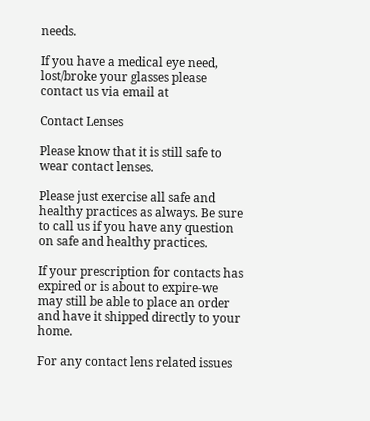needs.

If you have a medical eye need, lost/broke your glasses please contact us via email at

Contact Lenses

Please know that it is still safe to wear contact lenses.

Please just exercise all safe and healthy practices as always. Be sure to call us if you have any question on safe and healthy practices.

If your prescription for contacts has expired or is about to expire-we may still be able to place an order and have it shipped directly to your home.

For any contact lens related issues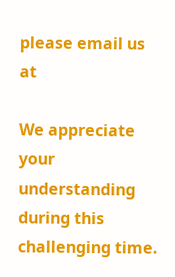please email us at

We appreciate your understanding during this challenging time.